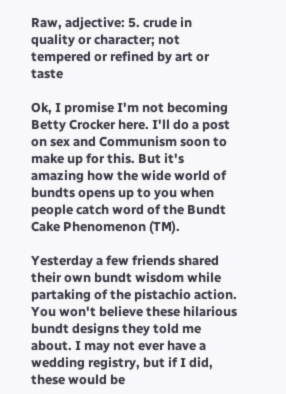Raw, adjective: 5. crude in quality or character; not tempered or refined by art or taste

Ok, I promise I'm not becoming Betty Crocker here. I'll do a post on sex and Communism soon to make up for this. But it's amazing how the wide world of bundts opens up to you when people catch word of the Bundt Cake Phenomenon (TM).

Yesterday a few friends shared their own bundt wisdom while partaking of the pistachio action. You won't believe these hilarious bundt designs they told me about. I may not ever have a wedding registry, but if I did, these would be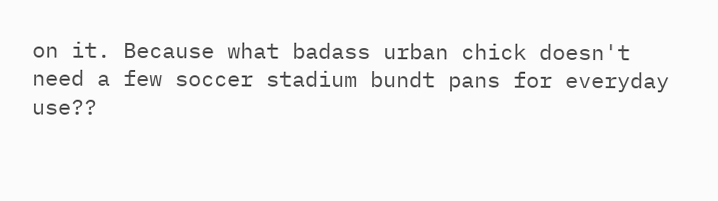on it. Because what badass urban chick doesn't need a few soccer stadium bundt pans for everyday use??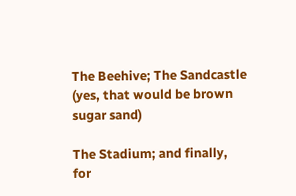The Beehive; The Sandcastle (yes, that would be brown sugar sand)

The Stadium; and finally, for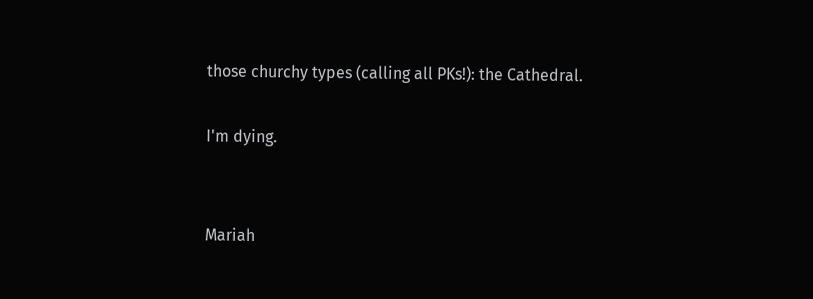those churchy types (calling all PKs!): the Cathedral.

I'm dying.


Mariah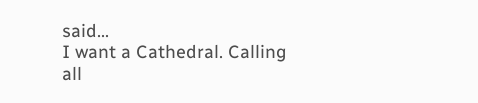said…
I want a Cathedral. Calling all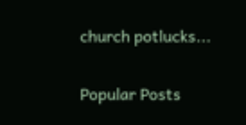church potlucks...

Popular Posts